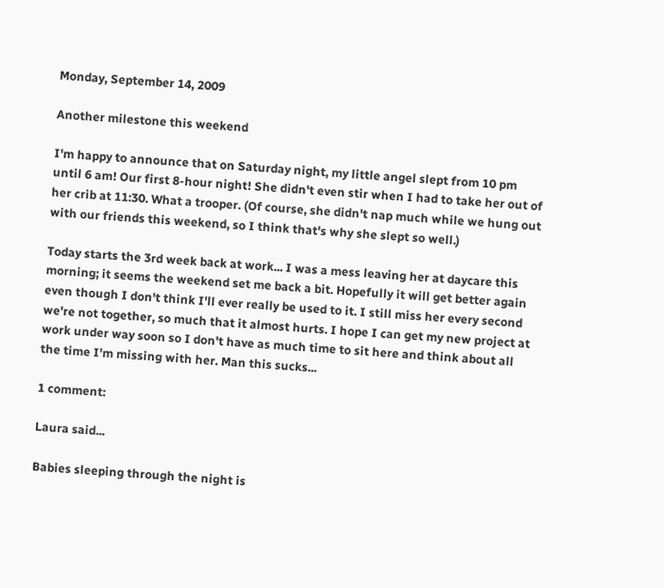Monday, September 14, 2009

Another milestone this weekend

I'm happy to announce that on Saturday night, my little angel slept from 10 pm until 6 am! Our first 8-hour night! She didn't even stir when I had to take her out of her crib at 11:30. What a trooper. (Of course, she didn't nap much while we hung out with our friends this weekend, so I think that's why she slept so well.)

Today starts the 3rd week back at work... I was a mess leaving her at daycare this morning; it seems the weekend set me back a bit. Hopefully it will get better again even though I don't think I'll ever really be used to it. I still miss her every second we're not together, so much that it almost hurts. I hope I can get my new project at work under way soon so I don't have as much time to sit here and think about all the time I'm missing with her. Man this sucks...

1 comment:

Laura said...

Babies sleeping through the night is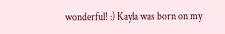wonderful! :) Kayla was born on my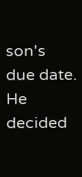son's due date. He decided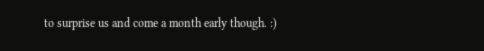to surprise us and come a month early though. :)